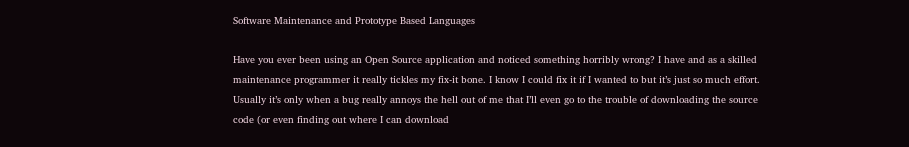Software Maintenance and Prototype Based Languages

Have you ever been using an Open Source application and noticed something horribly wrong? I have and as a skilled maintenance programmer it really tickles my fix-it bone. I know I could fix it if I wanted to but it’s just so much effort. Usually it’s only when a bug really annoys the hell out of me that I’ll even go to the trouble of downloading the source code (or even finding out where I can download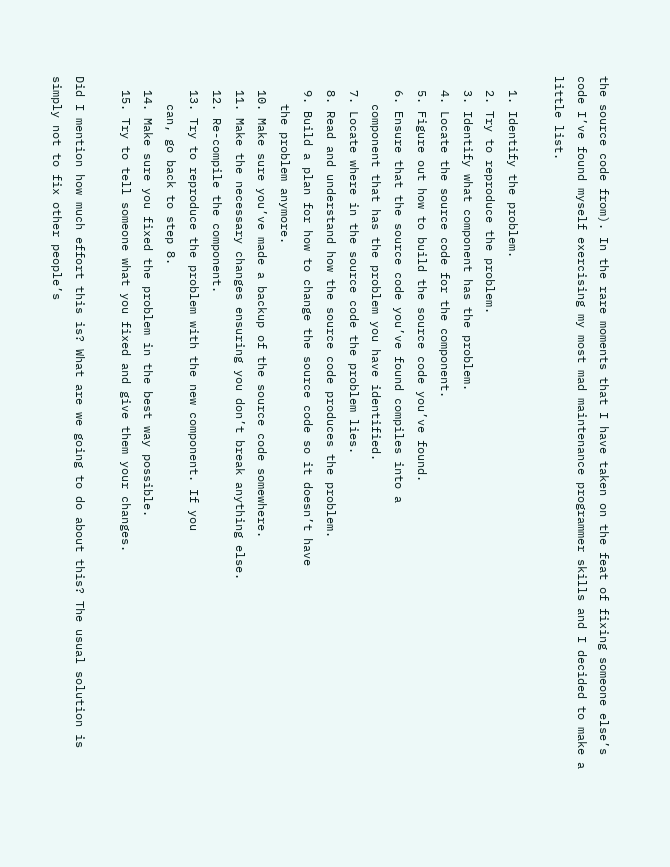the source code from). In the rare moments that I have taken on the feat of fixing someone else’s code I’ve found myself exercising my most mad maintenance programmer skills and I decided to make a little list.

  1. Identify the problem.
  2. Try to reproduce the problem.
  3. Identify what component has the problem.
  4. Locate the source code for the component.
  5. Figure out how to build the source code you’ve found.
  6. Ensure that the source code you’ve found compiles into a
    component that has the problem you have identified.
  7. Locate where in the source code the problem lies.
  8. Read and understand how the source code produces the problem.
  9. Build a plan for how to change the source code so it doesn’t have
    the problem anymore.
  10. Make sure you’ve made a backup of the source code somewhere.
  11. Make the necessary changes ensuring you don’t break anything else.
  12. Re-compile the component.
  13. Try to reproduce the problem with the new component. If you
    can, go back to step 8.
  14. Make sure you fixed the problem in the best way possible.
  15. Try to tell someone what you fixed and give them your changes.

Did I mention how much effort this is? What are we going to do about this? The usual solution is simply not to fix other people’s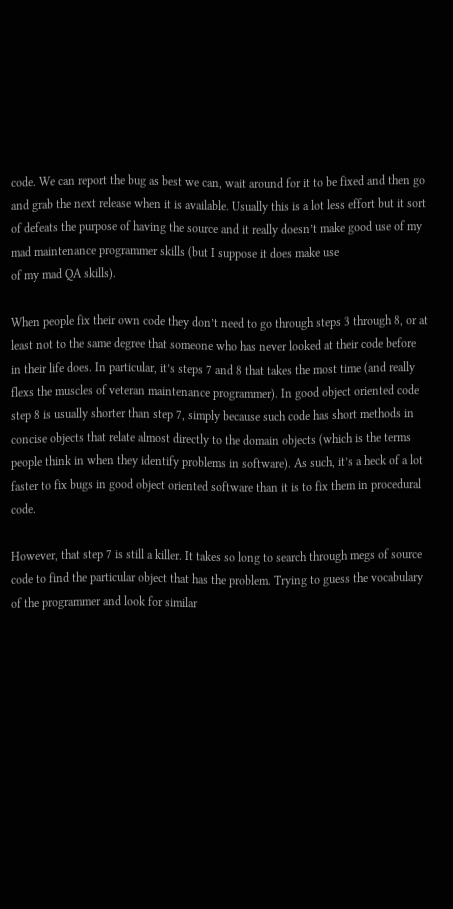code. We can report the bug as best we can, wait around for it to be fixed and then go and grab the next release when it is available. Usually this is a lot less effort but it sort of defeats the purpose of having the source and it really doesn’t make good use of my mad maintenance programmer skills (but I suppose it does make use
of my mad QA skills).

When people fix their own code they don’t need to go through steps 3 through 8, or at least not to the same degree that someone who has never looked at their code before in their life does. In particular, it’s steps 7 and 8 that takes the most time (and really flexs the muscles of veteran maintenance programmer). In good object oriented code step 8 is usually shorter than step 7, simply because such code has short methods in concise objects that relate almost directly to the domain objects (which is the terms people think in when they identify problems in software). As such, it’s a heck of a lot faster to fix bugs in good object oriented software than it is to fix them in procedural code.

However, that step 7 is still a killer. It takes so long to search through megs of source code to find the particular object that has the problem. Trying to guess the vocabulary of the programmer and look for similar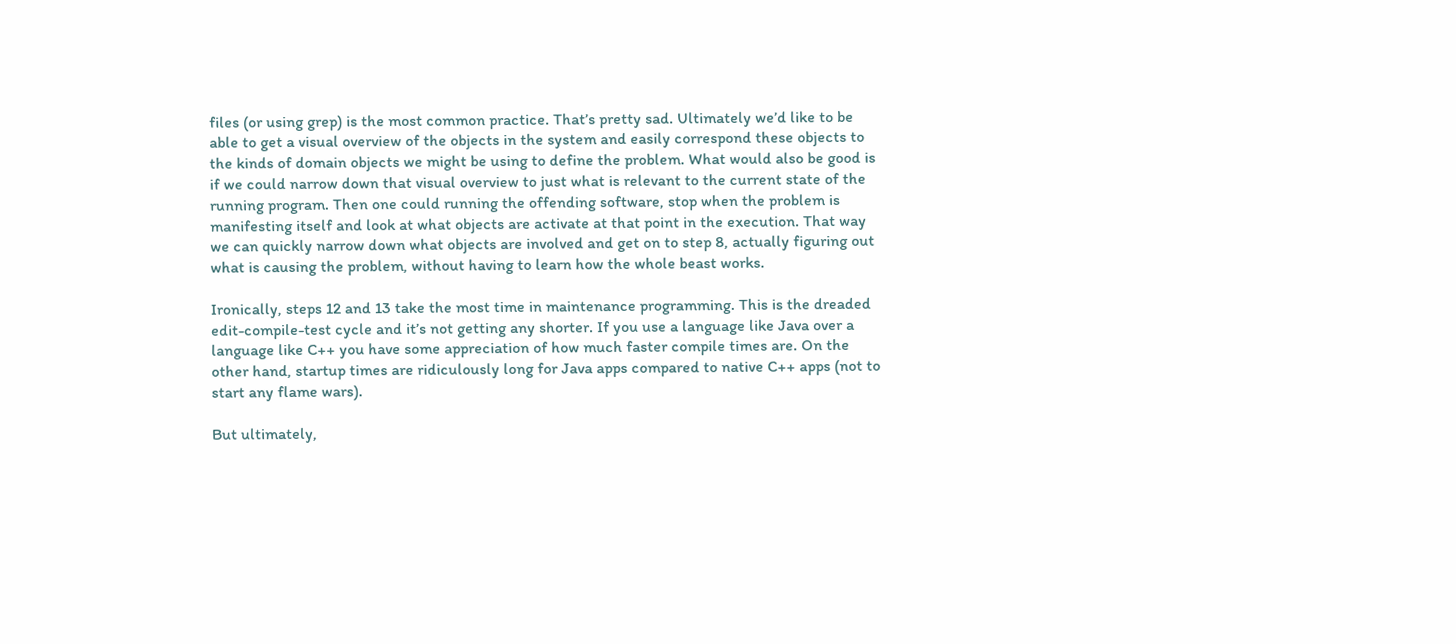files (or using grep) is the most common practice. That’s pretty sad. Ultimately we’d like to be able to get a visual overview of the objects in the system and easily correspond these objects to the kinds of domain objects we might be using to define the problem. What would also be good is if we could narrow down that visual overview to just what is relevant to the current state of the running program. Then one could running the offending software, stop when the problem is manifesting itself and look at what objects are activate at that point in the execution. That way we can quickly narrow down what objects are involved and get on to step 8, actually figuring out what is causing the problem, without having to learn how the whole beast works.

Ironically, steps 12 and 13 take the most time in maintenance programming. This is the dreaded edit-compile-test cycle and it’s not getting any shorter. If you use a language like Java over a language like C++ you have some appreciation of how much faster compile times are. On the other hand, startup times are ridiculously long for Java apps compared to native C++ apps (not to start any flame wars).

But ultimately,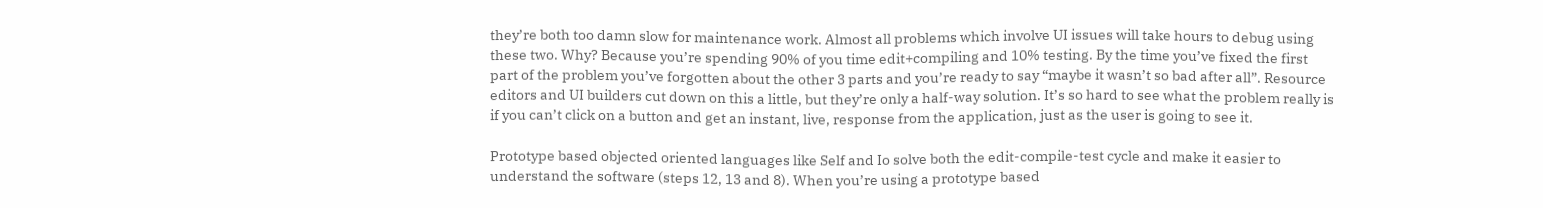they’re both too damn slow for maintenance work. Almost all problems which involve UI issues will take hours to debug using these two. Why? Because you’re spending 90% of you time edit+compiling and 10% testing. By the time you’ve fixed the first part of the problem you’ve forgotten about the other 3 parts and you’re ready to say “maybe it wasn’t so bad after all”. Resource editors and UI builders cut down on this a little, but they’re only a half-way solution. It’s so hard to see what the problem really is if you can’t click on a button and get an instant, live, response from the application, just as the user is going to see it.

Prototype based objected oriented languages like Self and Io solve both the edit-compile-test cycle and make it easier to understand the software (steps 12, 13 and 8). When you’re using a prototype based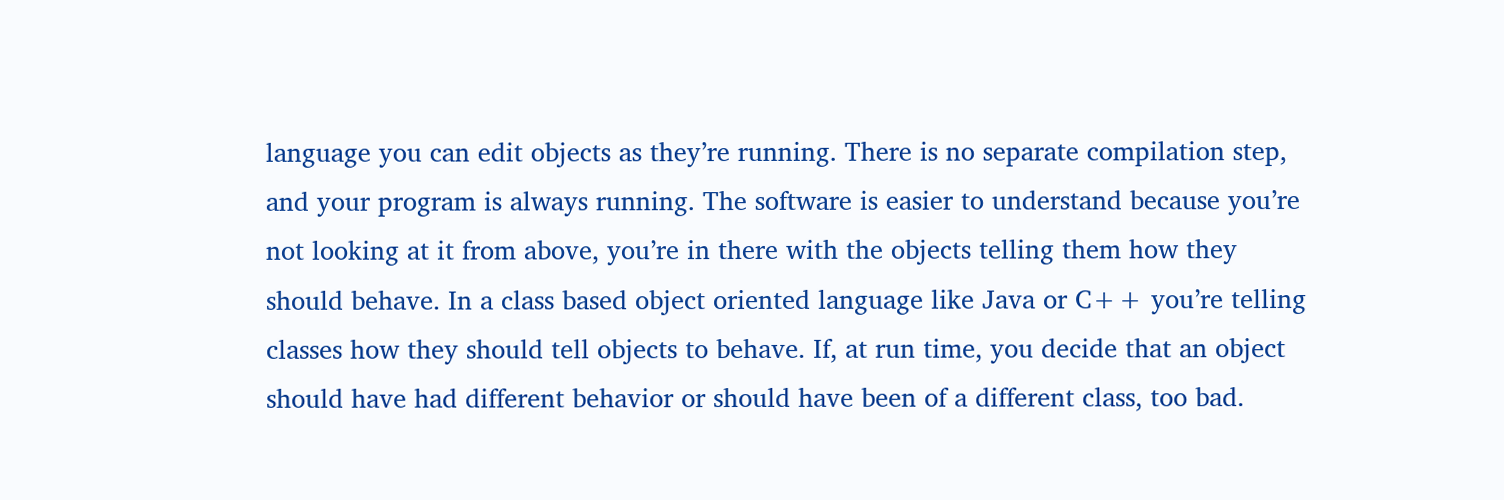language you can edit objects as they’re running. There is no separate compilation step, and your program is always running. The software is easier to understand because you’re not looking at it from above, you’re in there with the objects telling them how they should behave. In a class based object oriented language like Java or C++ you’re telling classes how they should tell objects to behave. If, at run time, you decide that an object should have had different behavior or should have been of a different class, too bad.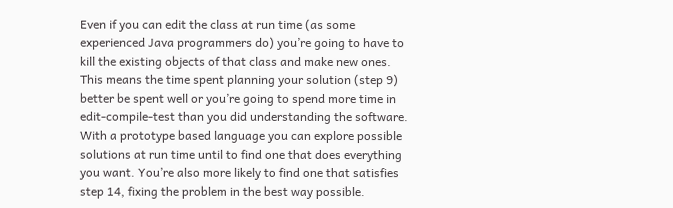Even if you can edit the class at run time (as some experienced Java programmers do) you’re going to have to kill the existing objects of that class and make new ones. This means the time spent planning your solution (step 9) better be spent well or you’re going to spend more time in edit-compile-test than you did understanding the software. With a prototype based language you can explore possible solutions at run time until to find one that does everything you want. You’re also more likely to find one that satisfies step 14, fixing the problem in the best way possible.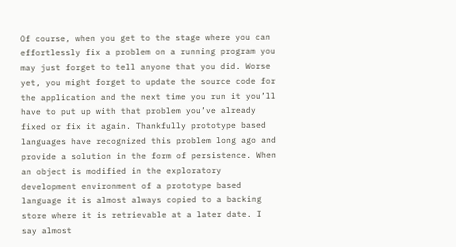Of course, when you get to the stage where you can effortlessly fix a problem on a running program you may just forget to tell anyone that you did. Worse yet, you might forget to update the source code for the application and the next time you run it you’ll have to put up with that problem you’ve already fixed or fix it again. Thankfully prototype based languages have recognized this problem long ago and provide a solution in the form of persistence. When an object is modified in the exploratory development environment of a prototype based language it is almost always copied to a backing store where it is retrievable at a later date. I say almost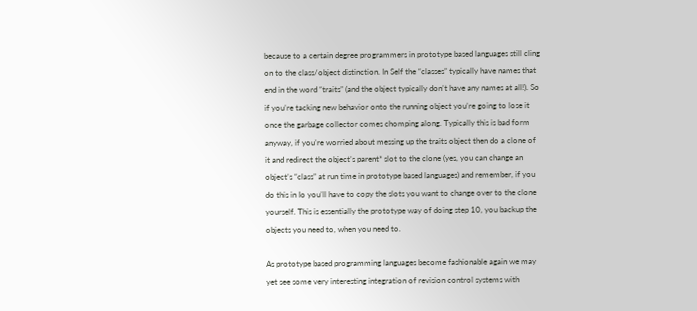because to a certain degree programmers in prototype based languages still cling on to the class/object distinction. In Self the “classes” typically have names that end in the word “traits” (and the object typically don’t have any names at all!). So if you’re tacking new behavior onto the running object you’re going to lose it once the garbage collector comes chomping along. Typically this is bad form anyway, if you’re worried about messing up the traits object then do a clone of it and redirect the object’s parent* slot to the clone (yes, you can change an object’s “class” at run time in prototype based languages) and remember, if you do this in Io you’ll have to copy the slots you want to change over to the clone yourself. This is essentially the prototype way of doing step 10, you backup the objects you need to, when you need to.

As prototype based programming languages become fashionable again we may yet see some very interesting integration of revision control systems with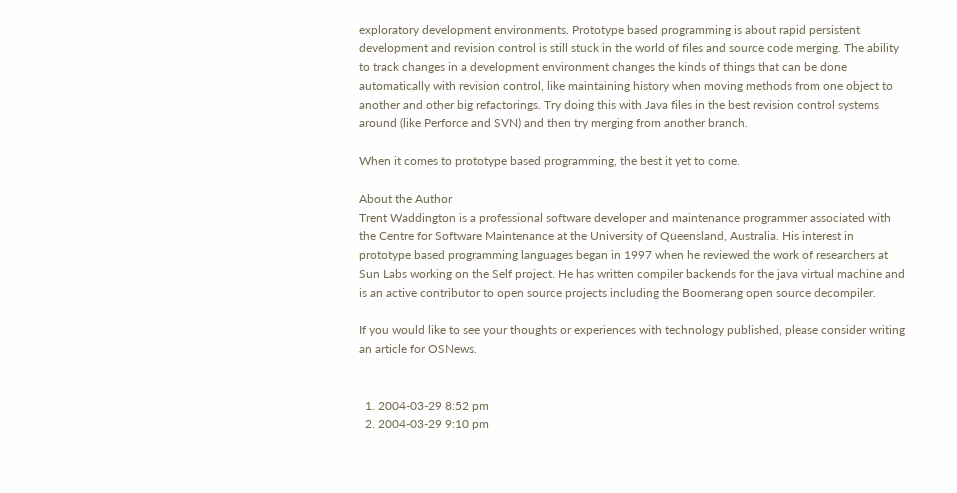exploratory development environments. Prototype based programming is about rapid persistent development and revision control is still stuck in the world of files and source code merging. The ability to track changes in a development environment changes the kinds of things that can be done automatically with revision control, like maintaining history when moving methods from one object to another and other big refactorings. Try doing this with Java files in the best revision control systems around (like Perforce and SVN) and then try merging from another branch.

When it comes to prototype based programming, the best it yet to come.

About the Author
Trent Waddington is a professional software developer and maintenance programmer associated with the Centre for Software Maintenance at the University of Queensland, Australia. His interest in prototype based programming languages began in 1997 when he reviewed the work of researchers at Sun Labs working on the Self project. He has written compiler backends for the java virtual machine and is an active contributor to open source projects including the Boomerang open source decompiler.

If you would like to see your thoughts or experiences with technology published, please consider writing an article for OSNews.


  1. 2004-03-29 8:52 pm
  2. 2004-03-29 9:10 pm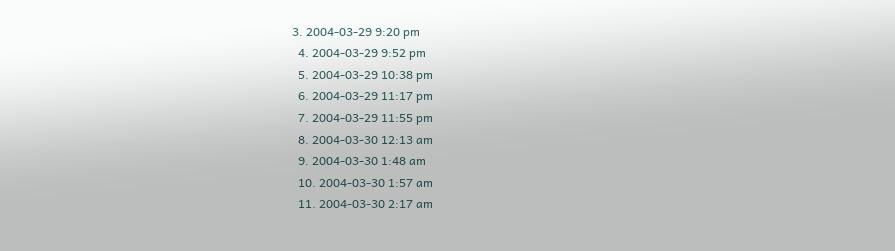3. 2004-03-29 9:20 pm
  4. 2004-03-29 9:52 pm
  5. 2004-03-29 10:38 pm
  6. 2004-03-29 11:17 pm
  7. 2004-03-29 11:55 pm
  8. 2004-03-30 12:13 am
  9. 2004-03-30 1:48 am
  10. 2004-03-30 1:57 am
  11. 2004-03-30 2:17 am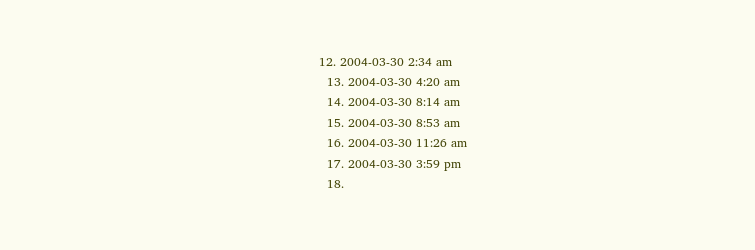12. 2004-03-30 2:34 am
  13. 2004-03-30 4:20 am
  14. 2004-03-30 8:14 am
  15. 2004-03-30 8:53 am
  16. 2004-03-30 11:26 am
  17. 2004-03-30 3:59 pm
  18.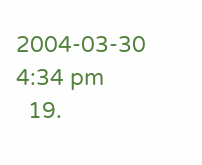2004-03-30 4:34 pm
  19.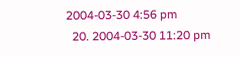2004-03-30 4:56 pm
  20. 2004-03-30 11:20 pm